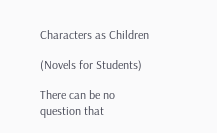Characters as Children

(Novels for Students)

There can be no question that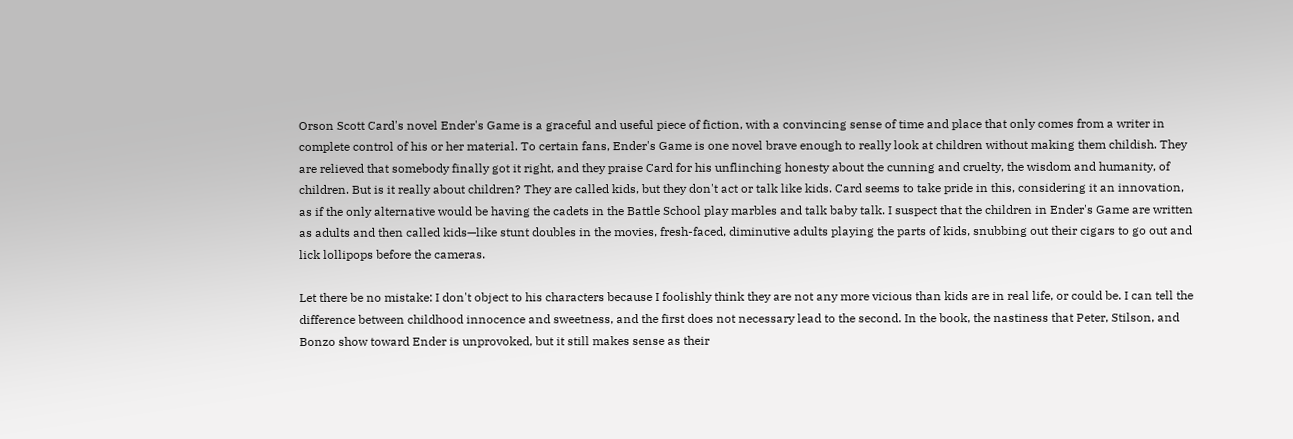Orson Scott Card's novel Ender's Game is a graceful and useful piece of fiction, with a convincing sense of time and place that only comes from a writer in complete control of his or her material. To certain fans, Ender's Game is one novel brave enough to really look at children without making them childish. They are relieved that somebody finally got it right, and they praise Card for his unflinching honesty about the cunning and cruelty, the wisdom and humanity, of children. But is it really about children? They are called kids, but they don't act or talk like kids. Card seems to take pride in this, considering it an innovation, as if the only alternative would be having the cadets in the Battle School play marbles and talk baby talk. I suspect that the children in Ender's Game are written as adults and then called kids—like stunt doubles in the movies, fresh-faced, diminutive adults playing the parts of kids, snubbing out their cigars to go out and lick lollipops before the cameras.

Let there be no mistake: I don't object to his characters because I foolishly think they are not any more vicious than kids are in real life, or could be. I can tell the difference between childhood innocence and sweetness, and the first does not necessary lead to the second. In the book, the nastiness that Peter, Stilson, and Bonzo show toward Ender is unprovoked, but it still makes sense as their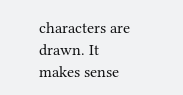characters are drawn. It makes sense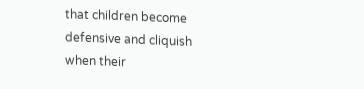that children become defensive and cliquish when their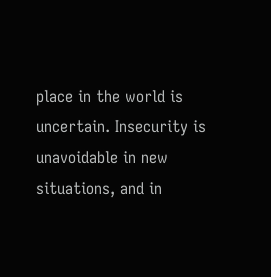place in the world is uncertain. Insecurity is unavoidable in new situations, and in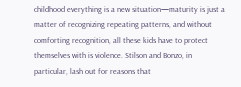childhood everything is a new situation—maturity is just a matter of recognizing repeating patterns, and without comforting recognition, all these kids have to protect themselves with is violence. Stilson and Bonzo, in particular, lash out for reasons that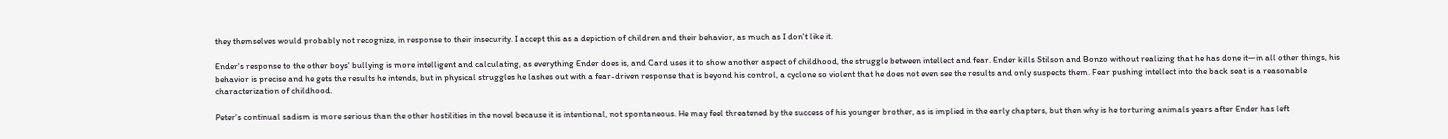they themselves would probably not recognize, in response to their insecurity. I accept this as a depiction of children and their behavior, as much as I don't like it.

Ender's response to the other boys' bullying is more intelligent and calculating, as everything Ender does is, and Card uses it to show another aspect of childhood, the struggle between intellect and fear. Ender kills Stilson and Bonzo without realizing that he has done it—in all other things, his behavior is precise and he gets the results he intends, but in physical struggles he lashes out with a fear-driven response that is beyond his control, a cyclone so violent that he does not even see the results and only suspects them. Fear pushing intellect into the back seat is a reasonable characterization of childhood.

Peter's continual sadism is more serious than the other hostilities in the novel because it is intentional, not spontaneous. He may feel threatened by the success of his younger brother, as is implied in the early chapters, but then why is he torturing animals years after Ender has left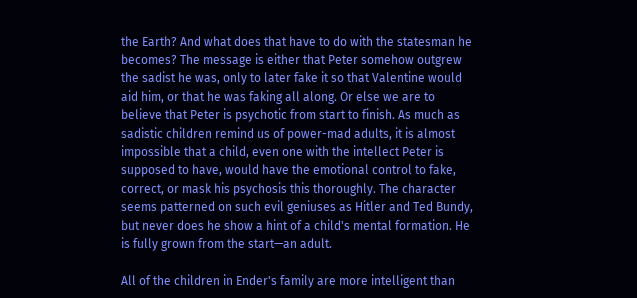the Earth? And what does that have to do with the statesman he becomes? The message is either that Peter somehow outgrew the sadist he was, only to later fake it so that Valentine would aid him, or that he was faking all along. Or else we are to believe that Peter is psychotic from start to finish. As much as sadistic children remind us of power-mad adults, it is almost impossible that a child, even one with the intellect Peter is supposed to have, would have the emotional control to fake, correct, or mask his psychosis this thoroughly. The character seems patterned on such evil geniuses as Hitler and Ted Bundy, but never does he show a hint of a child's mental formation. He is fully grown from the start—an adult.

All of the children in Ender's family are more intelligent than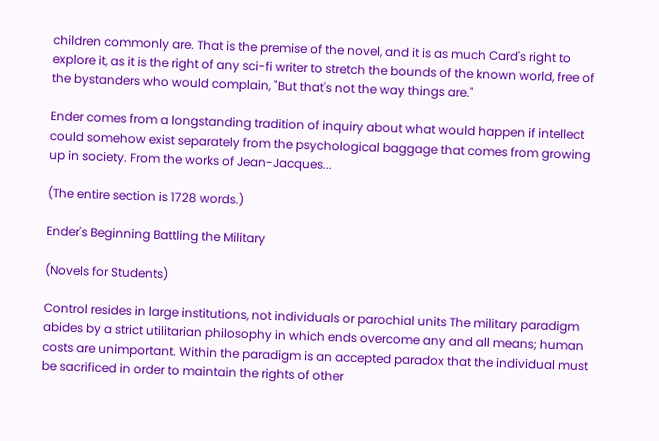children commonly are. That is the premise of the novel, and it is as much Card's right to explore it, as it is the right of any sci-fi writer to stretch the bounds of the known world, free of the bystanders who would complain, "But that's not the way things are."

Ender comes from a longstanding tradition of inquiry about what would happen if intellect could somehow exist separately from the psychological baggage that comes from growing up in society. From the works of Jean-Jacques...

(The entire section is 1728 words.)

Ender's Beginning Battling the Military

(Novels for Students)

Control resides in large institutions, not individuals or parochial units The military paradigm abides by a strict utilitarian philosophy in which ends overcome any and all means; human costs are unimportant. Within the paradigm is an accepted paradox that the individual must be sacrificed in order to maintain the rights of other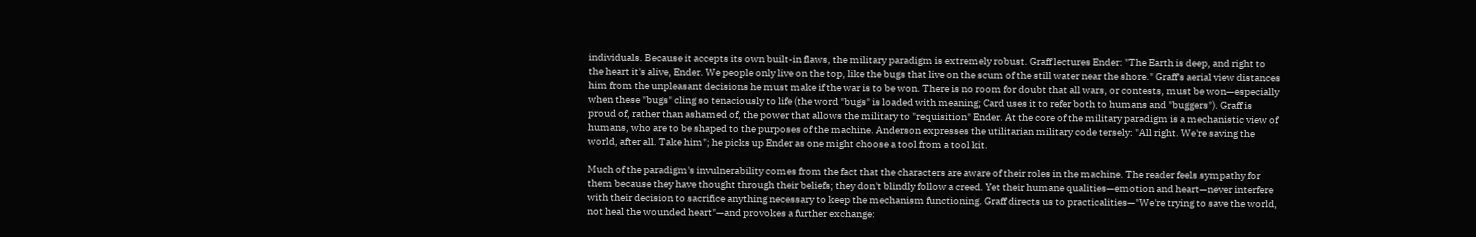individuals. Because it accepts its own built-in flaws, the military paradigm is extremely robust. Graff lectures Ender: "The Earth is deep, and right to the heart it's alive, Ender. We people only live on the top, like the bugs that live on the scum of the still water near the shore." Graff's aerial view distances him from the unpleasant decisions he must make if the war is to be won. There is no room for doubt that all wars, or contests, must be won—especially when these "bugs" cling so tenaciously to life (the word "bugs" is loaded with meaning; Card uses it to refer both to humans and "buggers"). Graff is proud of, rather than ashamed of, the power that allows the military to "requisition" Ender. At the core of the military paradigm is a mechanistic view of humans, who are to be shaped to the purposes of the machine. Anderson expresses the utilitarian military code tersely: "All right. We're saving the world, after all. Take him"; he picks up Ender as one might choose a tool from a tool kit.

Much of the paradigm's invulnerability comes from the fact that the characters are aware of their roles in the machine. The reader feels sympathy for them because they have thought through their beliefs; they don't blindly follow a creed. Yet their humane qualities—emotion and heart—never interfere with their decision to sacrifice anything necessary to keep the mechanism functioning. Graff directs us to practicalities—"We're trying to save the world, not heal the wounded heart"—and provokes a further exchange: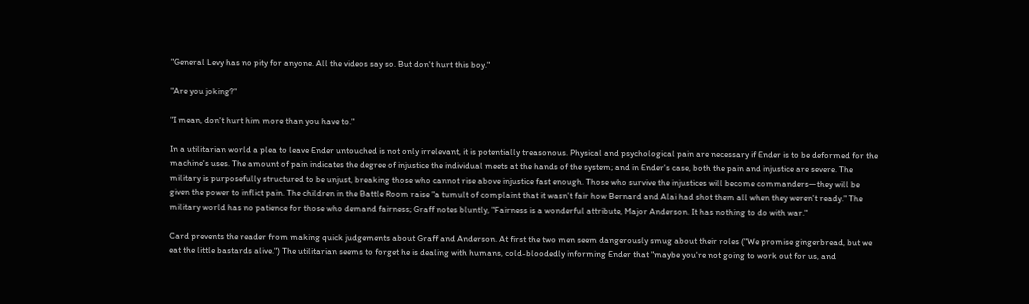"General Levy has no pity for anyone. All the videos say so. But don't hurt this boy."

"Are you joking?"

"I mean, don't hurt him more than you have to."

In a utilitarian world a plea to leave Ender untouched is not only irrelevant, it is potentially treasonous. Physical and psychological pain are necessary if Ender is to be deformed for the machine's uses. The amount of pain indicates the degree of injustice the individual meets at the hands of the system; and in Ender's case, both the pain and injustice are severe. The military is purposefully structured to be unjust, breaking those who cannot rise above injustice fast enough. Those who survive the injustices will become commanders—they will be given the power to inflict pain. The children in the Battle Room raise "a tumult of complaint that it wasn't fair how Bernard and Alai had shot them all when they weren't ready." The military world has no patience for those who demand fairness; Graff notes bluntly, "Fairness is a wonderful attribute, Major Anderson. It has nothing to do with war."

Card prevents the reader from making quick judgements about Graff and Anderson. At first the two men seem dangerously smug about their roles ("We promise gingerbread, but we eat the little bastards alive.") The utilitarian seems to forget he is dealing with humans, cold-bloodedly informing Ender that "maybe you're not going to work out for us, and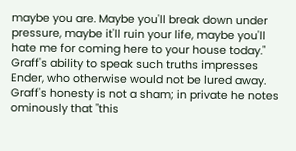maybe you are. Maybe you'll break down under pressure, maybe it'll ruin your life, maybe you'll hate me for coming here to your house today." Graff's ability to speak such truths impresses Ender, who otherwise would not be lured away. Graff's honesty is not a sham; in private he notes ominously that "this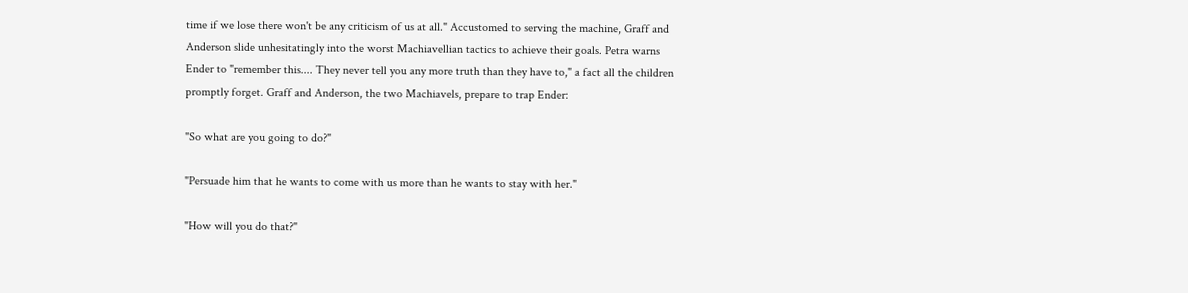time if we lose there won't be any criticism of us at all." Accustomed to serving the machine, Graff and Anderson slide unhesitatingly into the worst Machiavellian tactics to achieve their goals. Petra warns Ender to "remember this.... They never tell you any more truth than they have to," a fact all the children promptly forget. Graff and Anderson, the two Machiavels, prepare to trap Ender:

"So what are you going to do?"

"Persuade him that he wants to come with us more than he wants to stay with her."

"How will you do that?"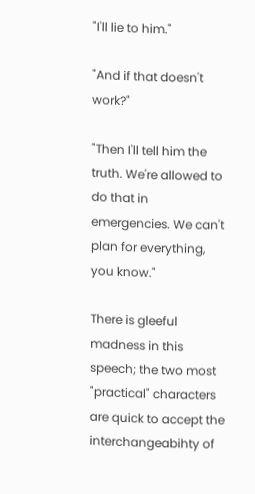"I'll lie to him."

"And if that doesn't work?"

"Then I'll tell him the truth. We're allowed to do that in emergencies. We can't plan for everything, you know."

There is gleeful madness in this speech; the two most "practical" characters are quick to accept the interchangeabihty of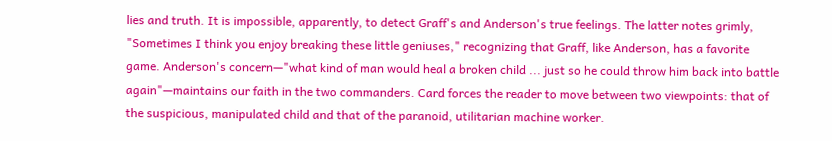lies and truth. It is impossible, apparently, to detect Graff's and Anderson's true feelings. The latter notes grimly, "Sometimes I think you enjoy breaking these little geniuses," recognizing that Graff, like Anderson, has a favorite game. Anderson's concern—"what kind of man would heal a broken child ... just so he could throw him back into battle again"—maintains our faith in the two commanders. Card forces the reader to move between two viewpoints: that of the suspicious, manipulated child and that of the paranoid, utilitarian machine worker.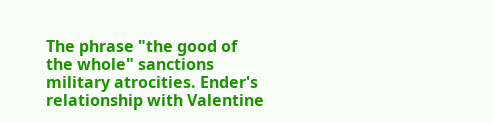The phrase "the good of the whole" sanctions military atrocities. Ender's relationship with Valentine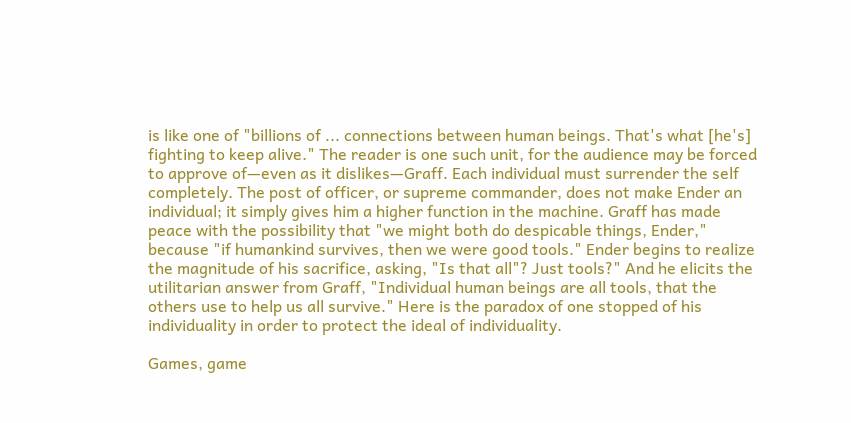is like one of "billions of ... connections between human beings. That's what [he's] fighting to keep alive." The reader is one such unit, for the audience may be forced to approve of—even as it dislikes—Graff. Each individual must surrender the self completely. The post of officer, or supreme commander, does not make Ender an individual; it simply gives him a higher function in the machine. Graff has made peace with the possibility that "we might both do despicable things, Ender," because "if humankind survives, then we were good tools." Ender begins to realize the magnitude of his sacrifice, asking, "Is that all"? Just tools?" And he elicits the utilitarian answer from Graff, "Individual human beings are all tools, that the others use to help us all survive." Here is the paradox of one stopped of his individuality in order to protect the ideal of individuality.

Games, game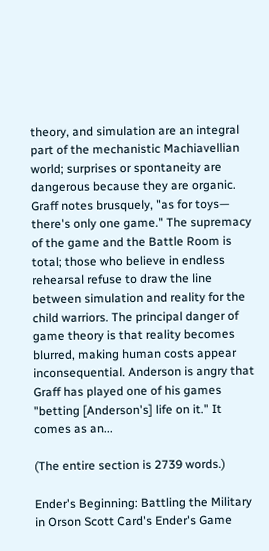theory, and simulation are an integral part of the mechanistic Machiavellian world; surprises or spontaneity are dangerous because they are organic. Graff notes brusquely, "as for toys— there's only one game." The supremacy of the game and the Battle Room is total; those who believe in endless rehearsal refuse to draw the line between simulation and reality for the child warriors. The principal danger of game theory is that reality becomes blurred, making human costs appear inconsequential. Anderson is angry that Graff has played one of his games "betting [Anderson's] life on it." It comes as an...

(The entire section is 2739 words.)

Ender's Beginning: Battling the Military in Orson Scott Card's Ender's Game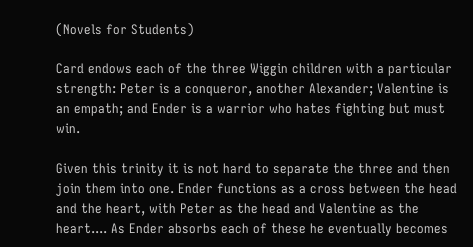(Novels for Students)

Card endows each of the three Wiggin children with a particular strength: Peter is a conqueror, another Alexander; Valentine is an empath; and Ender is a warrior who hates fighting but must win.

Given this trinity it is not hard to separate the three and then join them into one. Ender functions as a cross between the head and the heart, with Peter as the head and Valentine as the heart.... As Ender absorbs each of these he eventually becomes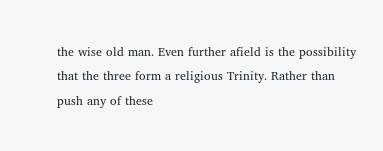the wise old man. Even further afield is the possibility that the three form a religious Trinity. Rather than push any of these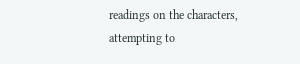readings on the characters, attempting to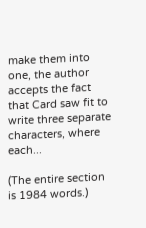make them into one, the author accepts the fact that Card saw fit to write three separate characters, where each...

(The entire section is 1984 words.)